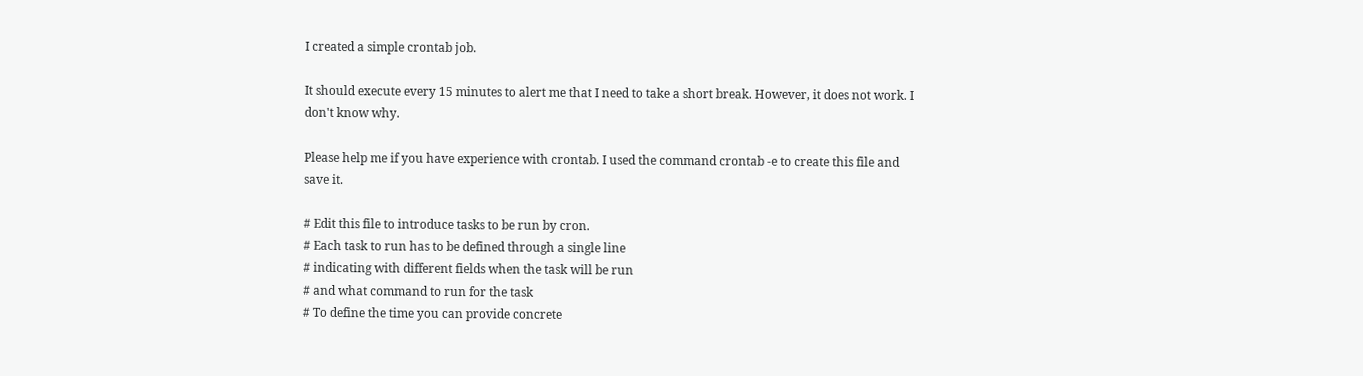I created a simple crontab job.

It should execute every 15 minutes to alert me that I need to take a short break. However, it does not work. I don't know why.

Please help me if you have experience with crontab. I used the command crontab -e to create this file and save it.

# Edit this file to introduce tasks to be run by cron.
# Each task to run has to be defined through a single line
# indicating with different fields when the task will be run
# and what command to run for the task
# To define the time you can provide concrete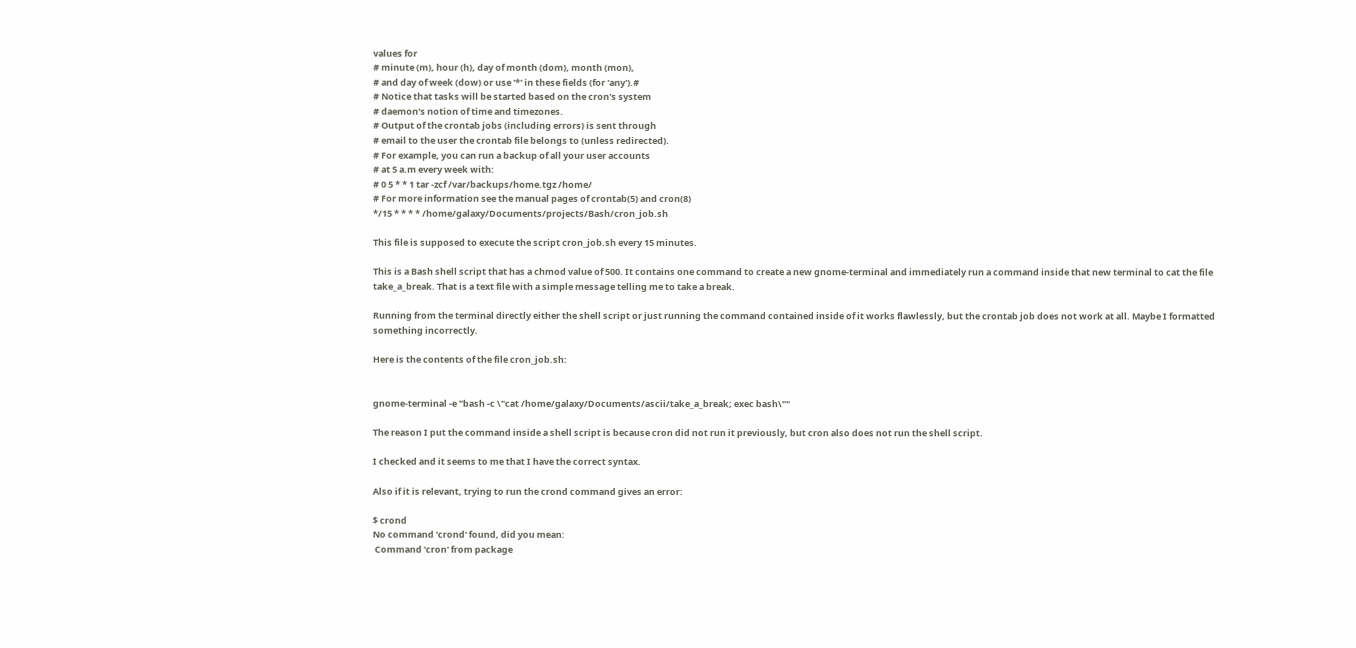values for
# minute (m), hour (h), day of month (dom), month (mon),
# and day of week (dow) or use '*' in these fields (for 'any').#
# Notice that tasks will be started based on the cron's system
# daemon's notion of time and timezones.
# Output of the crontab jobs (including errors) is sent through
# email to the user the crontab file belongs to (unless redirected).
# For example, you can run a backup of all your user accounts
# at 5 a.m every week with:
# 0 5 * * 1 tar -zcf /var/backups/home.tgz /home/
# For more information see the manual pages of crontab(5) and cron(8)
*/15 * * * * /home/galaxy/Documents/projects/Bash/cron_job.sh

This file is supposed to execute the script cron_job.sh every 15 minutes.

This is a Bash shell script that has a chmod value of 500. It contains one command to create a new gnome-terminal and immediately run a command inside that new terminal to cat the file take_a_break. That is a text file with a simple message telling me to take a break.

Running from the terminal directly either the shell script or just running the command contained inside of it works flawlessly, but the crontab job does not work at all. Maybe I formatted something incorrectly.

Here is the contents of the file cron_job.sh:


gnome-terminal -e "bash -c \"cat /home/galaxy/Documents/ascii/take_a_break; exec bash\""

The reason I put the command inside a shell script is because cron did not run it previously, but cron also does not run the shell script.

I checked and it seems to me that I have the correct syntax.

Also if it is relevant, trying to run the crond command gives an error:

$ crond
No command 'crond' found, did you mean:
 Command 'cron' from package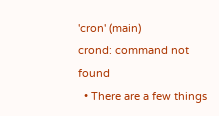'cron' (main)
crond: command not found
  • There are a few things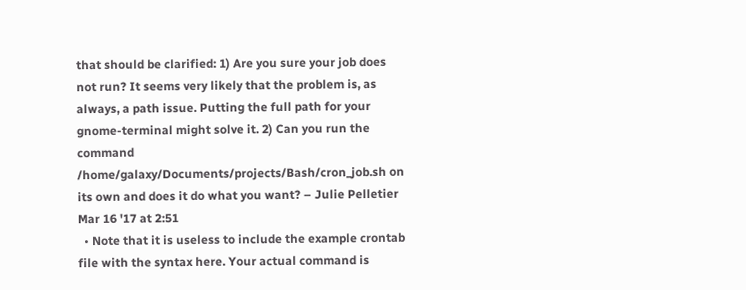that should be clarified: 1) Are you sure your job does not run? It seems very likely that the problem is, as always, a path issue. Putting the full path for your gnome-terminal might solve it. 2) Can you run the command /home/galaxy/Documents/projects/Bash/cron_job.sh on its own and does it do what you want? – Julie Pelletier Mar 16 '17 at 2:51
  • Note that it is useless to include the example crontab file with the syntax here. Your actual command is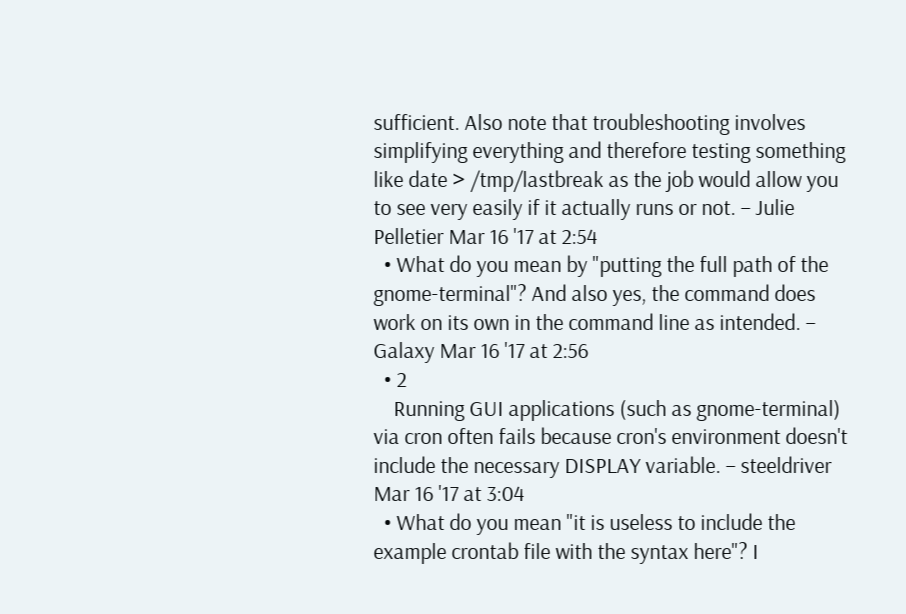sufficient. Also note that troubleshooting involves simplifying everything and therefore testing something like date > /tmp/lastbreak as the job would allow you to see very easily if it actually runs or not. – Julie Pelletier Mar 16 '17 at 2:54
  • What do you mean by "putting the full path of the gnome-terminal"? And also yes, the command does work on its own in the command line as intended. – Galaxy Mar 16 '17 at 2:56
  • 2
    Running GUI applications (such as gnome-terminal) via cron often fails because cron's environment doesn't include the necessary DISPLAY variable. – steeldriver Mar 16 '17 at 3:04
  • What do you mean "it is useless to include the example crontab file with the syntax here"? I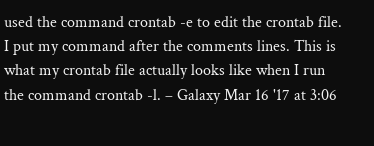used the command crontab -e to edit the crontab file. I put my command after the comments lines. This is what my crontab file actually looks like when I run the command crontab -l. – Galaxy Mar 16 '17 at 3:06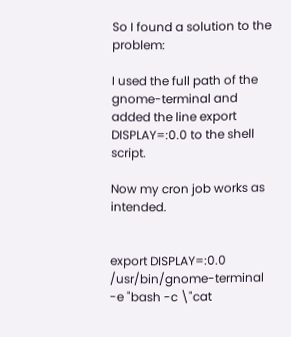So I found a solution to the problem:

I used the full path of the gnome-terminal and added the line export DISPLAY=:0.0 to the shell script.

Now my cron job works as intended.


export DISPLAY=:0.0
/usr/bin/gnome-terminal -e "bash -c \"cat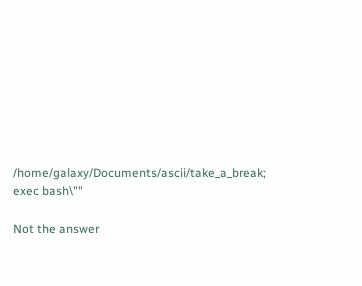/home/galaxy/Documents/ascii/take_a_break; exec bash\""

Not the answer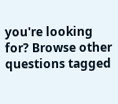you're looking for? Browse other questions tagged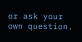or ask your own question.